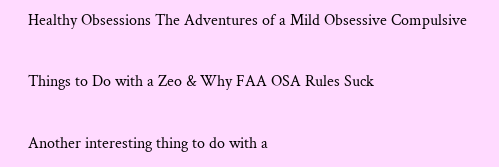Healthy Obsessions The Adventures of a Mild Obsessive Compulsive

Things to Do with a Zeo & Why FAA OSA Rules Suck

Another interesting thing to do with a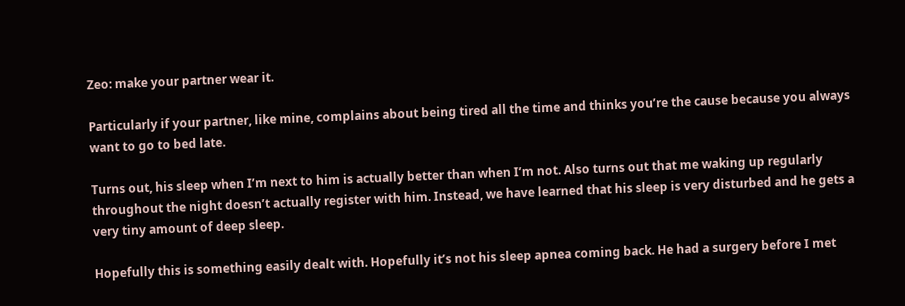Zeo: make your partner wear it.

Particularly if your partner, like mine, complains about being tired all the time and thinks you’re the cause because you always want to go to bed late.

Turns out, his sleep when I’m next to him is actually better than when I’m not. Also turns out that me waking up regularly throughout the night doesn’t actually register with him. Instead, we have learned that his sleep is very disturbed and he gets a very tiny amount of deep sleep.

Hopefully this is something easily dealt with. Hopefully it’s not his sleep apnea coming back. He had a surgery before I met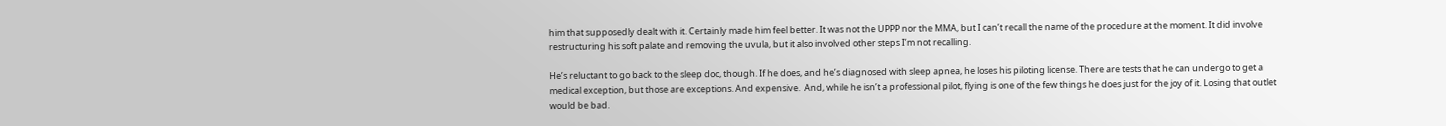him that supposedly dealt with it. Certainly made him feel better. It was not the UPPP nor the MMA, but I can’t recall the name of the procedure at the moment. It did involve restructuring his soft palate and removing the uvula, but it also involved other steps I’m not recalling.

He’s reluctant to go back to the sleep doc, though. If he does, and he’s diagnosed with sleep apnea, he loses his piloting license. There are tests that he can undergo to get a medical exception, but those are exceptions. And expensive.  And, while he isn’t a professional pilot, flying is one of the few things he does just for the joy of it. Losing that outlet would be bad.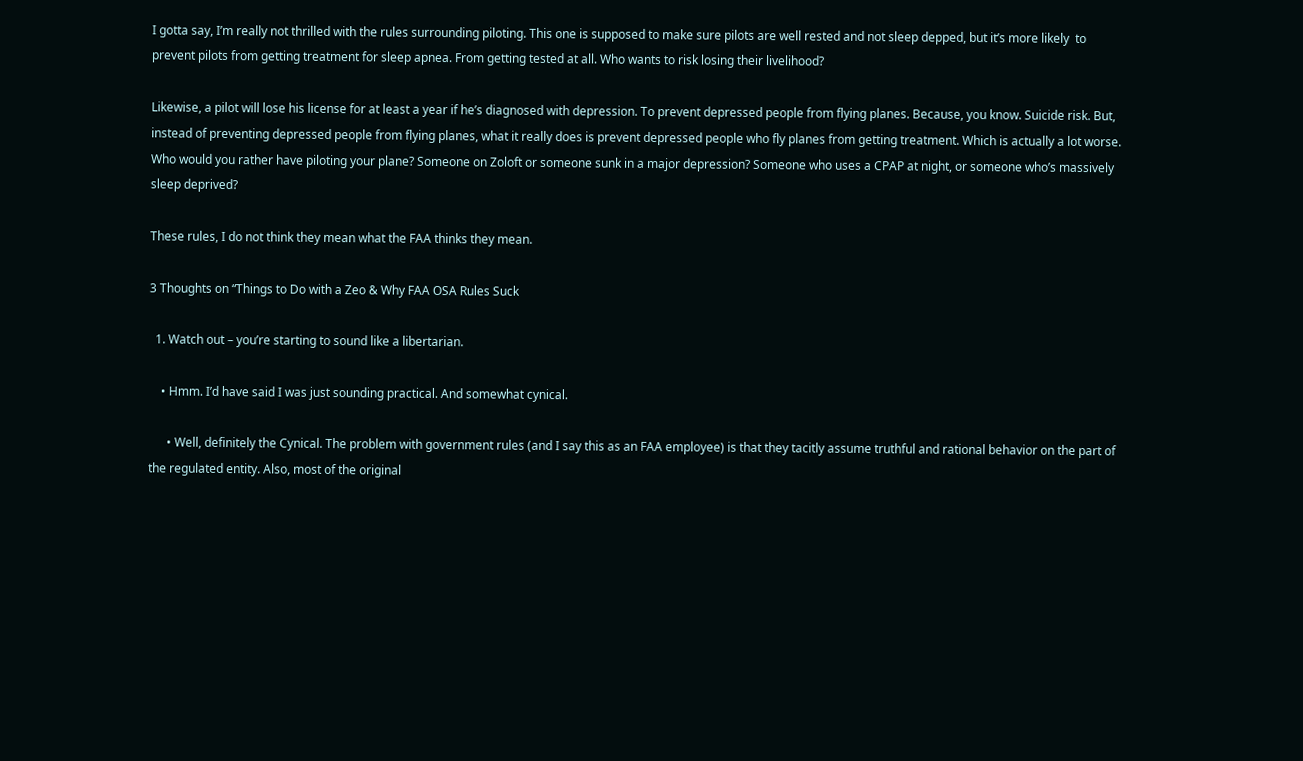I gotta say, I’m really not thrilled with the rules surrounding piloting. This one is supposed to make sure pilots are well rested and not sleep depped, but it’s more likely  to prevent pilots from getting treatment for sleep apnea. From getting tested at all. Who wants to risk losing their livelihood?

Likewise, a pilot will lose his license for at least a year if he’s diagnosed with depression. To prevent depressed people from flying planes. Because, you know. Suicide risk. But, instead of preventing depressed people from flying planes, what it really does is prevent depressed people who fly planes from getting treatment. Which is actually a lot worse. Who would you rather have piloting your plane? Someone on Zoloft or someone sunk in a major depression? Someone who uses a CPAP at night, or someone who’s massively sleep deprived?

These rules, I do not think they mean what the FAA thinks they mean.

3 Thoughts on “Things to Do with a Zeo & Why FAA OSA Rules Suck

  1. Watch out – you’re starting to sound like a libertarian.

    • Hmm. I’d have said I was just sounding practical. And somewhat cynical.

      • Well, definitely the Cynical. The problem with government rules (and I say this as an FAA employee) is that they tacitly assume truthful and rational behavior on the part of the regulated entity. Also, most of the original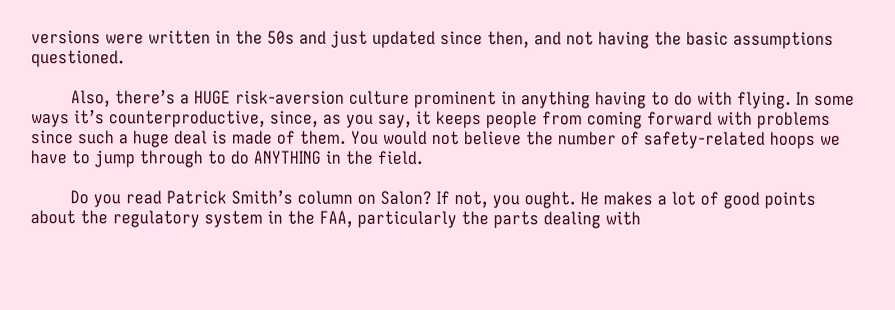versions were written in the 50s and just updated since then, and not having the basic assumptions questioned.

        Also, there’s a HUGE risk-aversion culture prominent in anything having to do with flying. In some ways it’s counterproductive, since, as you say, it keeps people from coming forward with problems since such a huge deal is made of them. You would not believe the number of safety-related hoops we have to jump through to do ANYTHING in the field.

        Do you read Patrick Smith’s column on Salon? If not, you ought. He makes a lot of good points about the regulatory system in the FAA, particularly the parts dealing with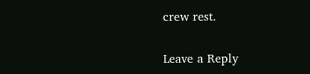crew rest.

Leave a Reply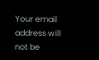Your email address will not be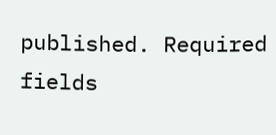published. Required fields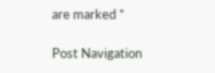are marked *

Post Navigation